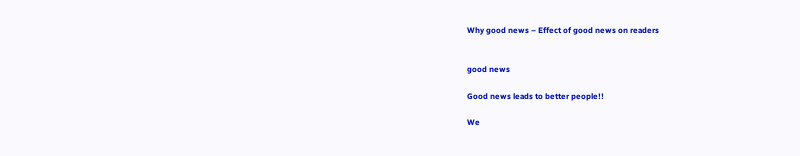Why good news – Effect of good news on readers


good news

Good news leads to better people!!

We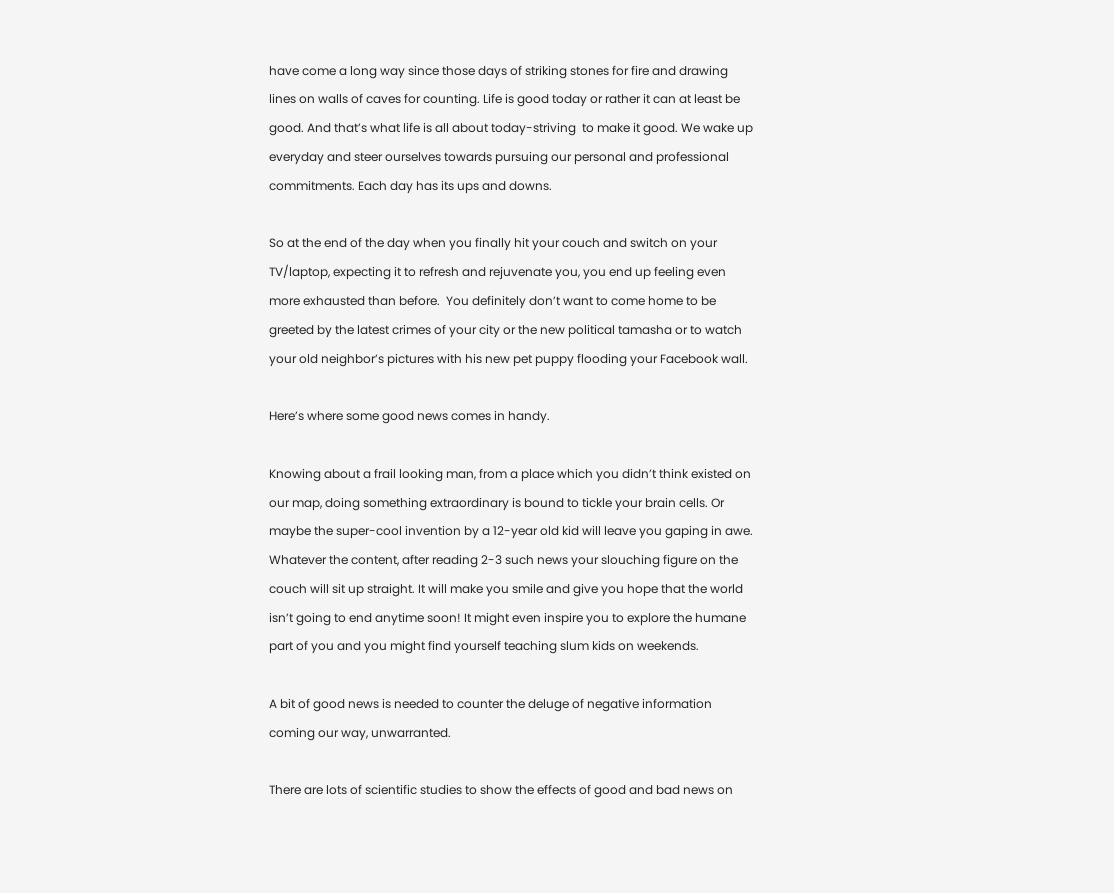have come a long way since those days of striking stones for fire and drawing lines on walls of caves for counting. Life is good today or rather it can at least be good. And that’s what life is all about today-striving  to make it good. We wake up everyday and steer ourselves towards pursuing our personal and professional commitments. Each day has its ups and downs.

So at the end of the day when you finally hit your couch and switch on your TV/laptop, expecting it to refresh and rejuvenate you, you end up feeling even more exhausted than before.  You definitely don’t want to come home to be greeted by the latest crimes of your city or the new political tamasha or to watch your old neighbor’s pictures with his new pet puppy flooding your Facebook wall.

Here’s where some good news comes in handy.

Knowing about a frail looking man, from a place which you didn’t think existed on our map, doing something extraordinary is bound to tickle your brain cells. Or maybe the super-cool invention by a 12-year old kid will leave you gaping in awe. Whatever the content, after reading 2-3 such news your slouching figure on the couch will sit up straight. It will make you smile and give you hope that the world isn’t going to end anytime soon! It might even inspire you to explore the humane part of you and you might find yourself teaching slum kids on weekends.

A bit of good news is needed to counter the deluge of negative information coming our way, unwarranted.

There are lots of scientific studies to show the effects of good and bad news on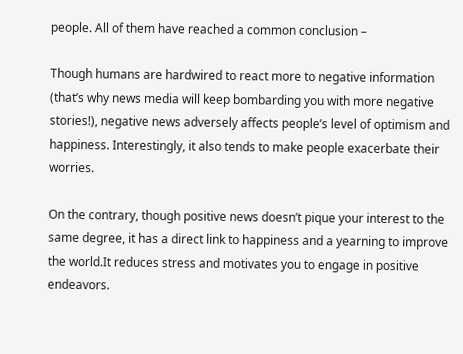people. All of them have reached a common conclusion –

Though humans are hardwired to react more to negative information (that’s why news media will keep bombarding you with more negative stories!), negative news adversely affects people’s level of optimism and happiness. Interestingly, it also tends to make people exacerbate their worries.

On the contrary, though positive news doesn’t pique your interest to the same degree, it has a direct link to happiness and a yearning to improve the world.It reduces stress and motivates you to engage in positive endeavors.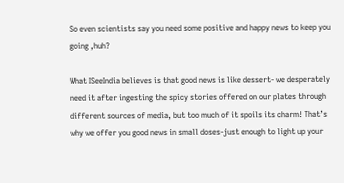So even scientists say you need some positive and happy news to keep you going ,huh?

What ISeeIndia believes is that good news is like dessert- we desperately need it after ingesting the spicy stories offered on our plates through different sources of media, but too much of it spoils its charm! That’s why we offer you good news in small doses-just enough to light up your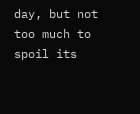day, but not too much to spoil its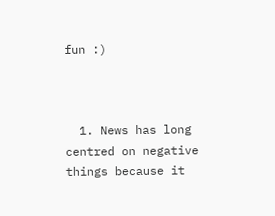fun :)



  1. News has long centred on negative things because it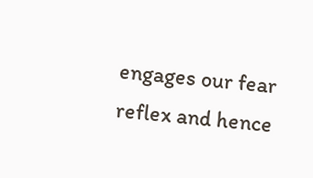engages our fear reflex and hence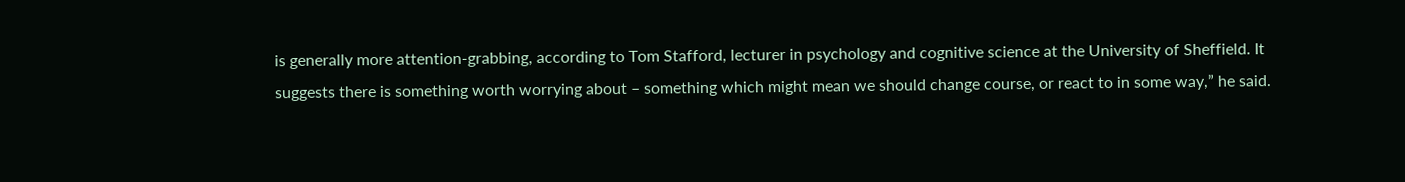is generally more attention-grabbing, according to Tom Stafford, lecturer in psychology and cognitive science at the University of Sheffield. It suggests there is something worth worrying about – something which might mean we should change course, or react to in some way,” he said.